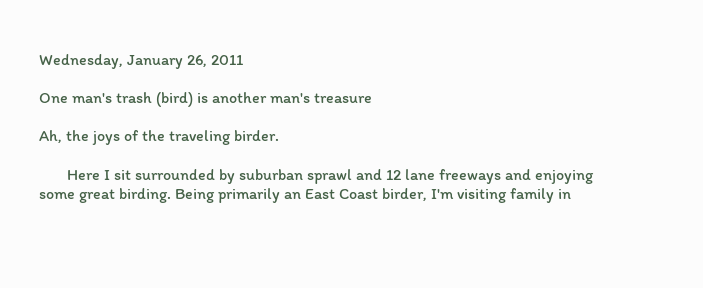Wednesday, January 26, 2011

One man's trash (bird) is another man's treasure

Ah, the joys of the traveling birder.

       Here I sit surrounded by suburban sprawl and 12 lane freeways and enjoying some great birding. Being primarily an East Coast birder, I'm visiting family in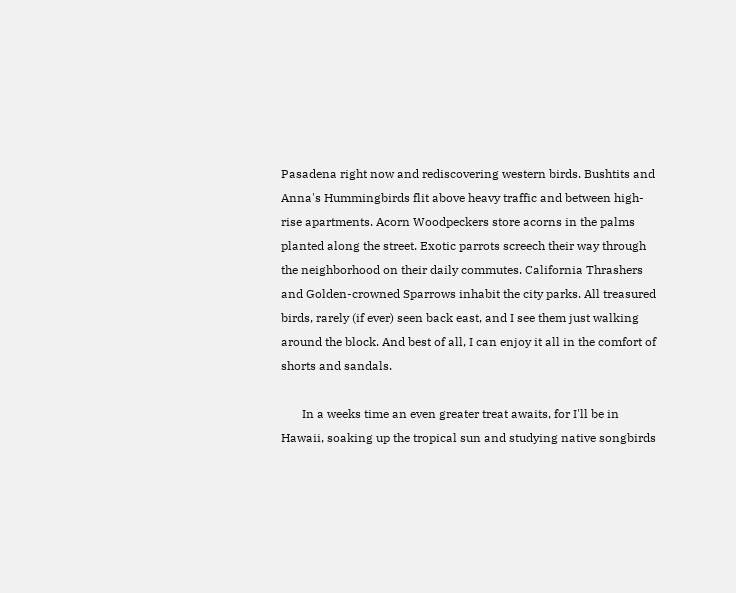Pasadena right now and rediscovering western birds. Bushtits and Anna's Hummingbirds flit above heavy traffic and between high-rise apartments. Acorn Woodpeckers store acorns in the palms planted along the street. Exotic parrots screech their way through the neighborhood on their daily commutes. California Thrashers and Golden-crowned Sparrows inhabit the city parks. All treasured birds, rarely (if ever) seen back east, and I see them just walking around the block. And best of all, I can enjoy it all in the comfort of shorts and sandals.

       In a weeks time an even greater treat awaits, for I'll be in Hawaii, soaking up the tropical sun and studying native songbirds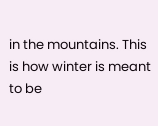in the mountains. This is how winter is meant to be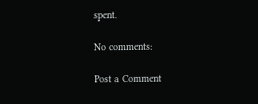spent.

No comments:

Post a Comment